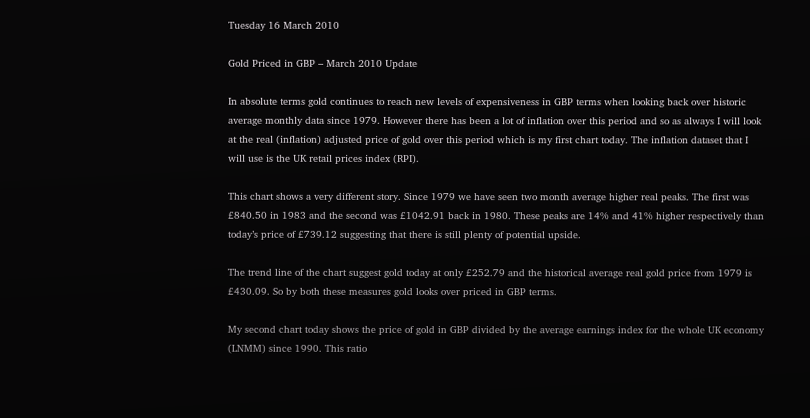Tuesday 16 March 2010

Gold Priced in GBP – March 2010 Update

In absolute terms gold continues to reach new levels of expensiveness in GBP terms when looking back over historic average monthly data since 1979. However there has been a lot of inflation over this period and so as always I will look at the real (inflation) adjusted price of gold over this period which is my first chart today. The inflation dataset that I will use is the UK retail prices index (RPI).

This chart shows a very different story. Since 1979 we have seen two month average higher real peaks. The first was £840.50 in 1983 and the second was £1042.91 back in 1980. These peaks are 14% and 41% higher respectively than today’s price of £739.12 suggesting that there is still plenty of potential upside.

The trend line of the chart suggest gold today at only £252.79 and the historical average real gold price from 1979 is £430.09. So by both these measures gold looks over priced in GBP terms.

My second chart today shows the price of gold in GBP divided by the average earnings index for the whole UK economy (LNMM) since 1990. This ratio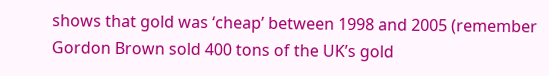shows that gold was ‘cheap’ between 1998 and 2005 (remember Gordon Brown sold 400 tons of the UK’s gold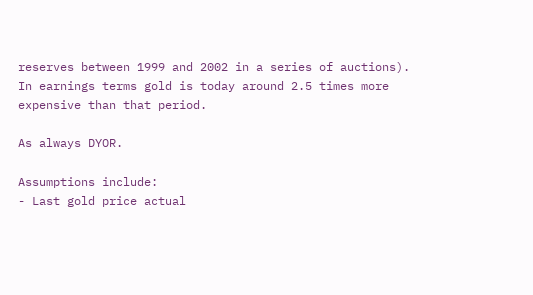reserves between 1999 and 2002 in a series of auctions). In earnings terms gold is today around 2.5 times more expensive than that period.

As always DYOR.

Assumptions include:
- Last gold price actual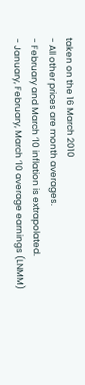taken on the 16 March 2010
- All other prices are month averages.
- February and March ‘10 inflation is extrapolated.
- January, February, March ’10 average earnings (LNMM)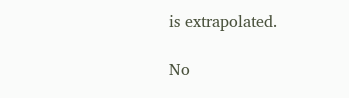is extrapolated.

No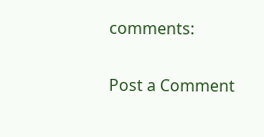comments:

Post a Comment